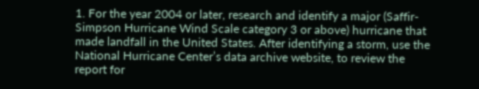1. For the year 2004 or later, research and identify a major (Saffir-Simpson Hurricane Wind Scale category 3 or above) hurricane that made landfall in the United States. After identifying a storm, use the National Hurricane Center’s data archive website, to review the report for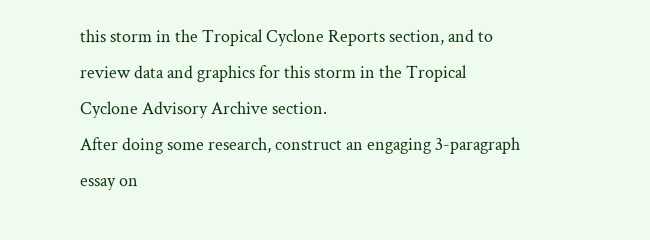this storm in the Tropical Cyclone Reports section, and to review data and graphics for this storm in the Tropical Cyclone Advisory Archive section.
After doing some research, construct an engaging 3-paragraph essay on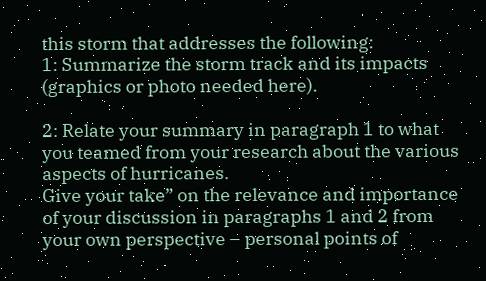this storm that addresses the following:
1: Summarize the storm track and its impacts (graphics or photo needed here).

2: Relate your summary in paragraph 1 to what you teamed from your research about the various aspects of hurricanes.
Give your take” on the relevance and importance of your discussion in paragraphs 1 and 2 from your own perspective – personal points of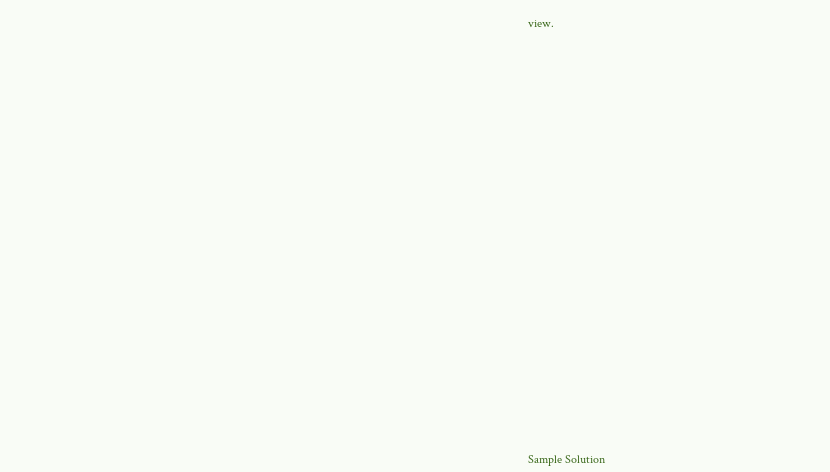view.



























Sample Solution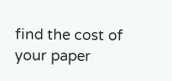find the cost of your paper